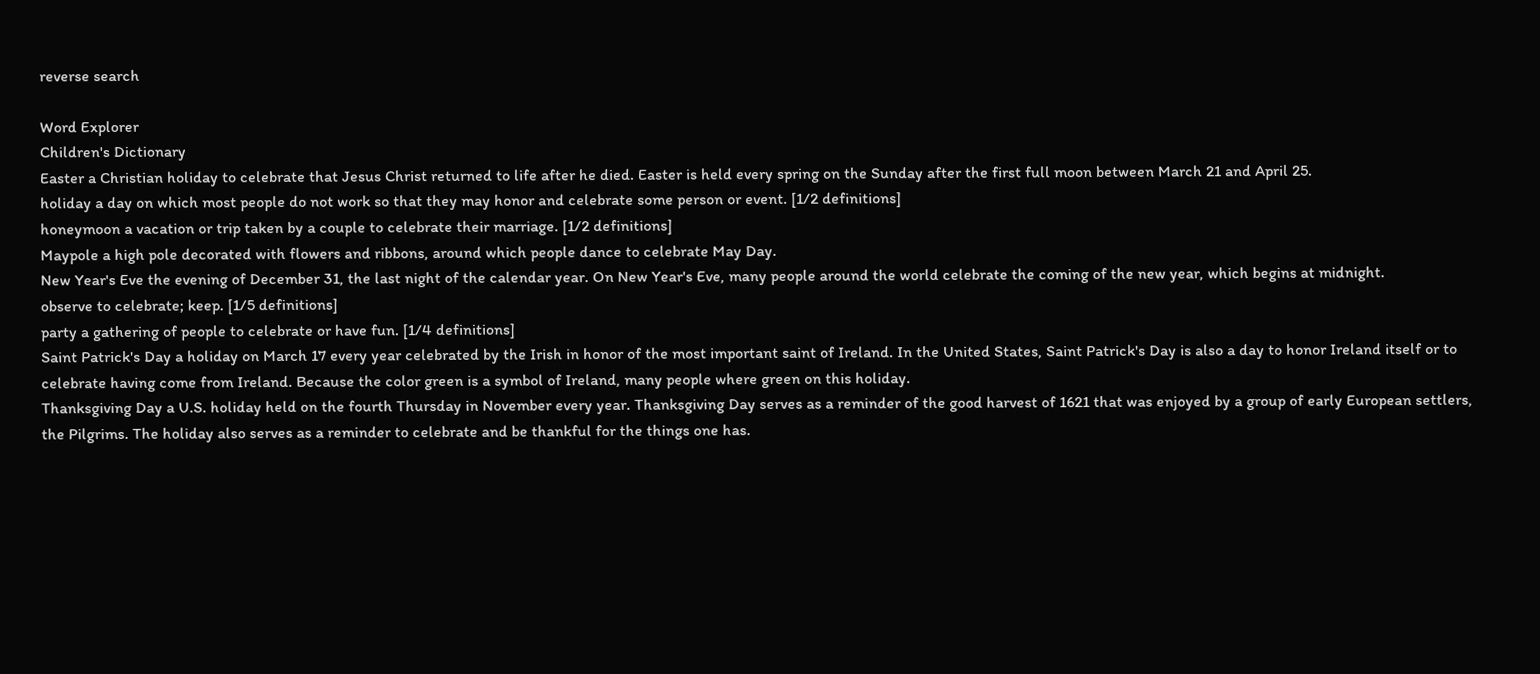reverse search

Word Explorer
Children's Dictionary
Easter a Christian holiday to celebrate that Jesus Christ returned to life after he died. Easter is held every spring on the Sunday after the first full moon between March 21 and April 25.
holiday a day on which most people do not work so that they may honor and celebrate some person or event. [1/2 definitions]
honeymoon a vacation or trip taken by a couple to celebrate their marriage. [1/2 definitions]
Maypole a high pole decorated with flowers and ribbons, around which people dance to celebrate May Day.
New Year's Eve the evening of December 31, the last night of the calendar year. On New Year's Eve, many people around the world celebrate the coming of the new year, which begins at midnight.
observe to celebrate; keep. [1/5 definitions]
party a gathering of people to celebrate or have fun. [1/4 definitions]
Saint Patrick's Day a holiday on March 17 every year celebrated by the Irish in honor of the most important saint of Ireland. In the United States, Saint Patrick's Day is also a day to honor Ireland itself or to celebrate having come from Ireland. Because the color green is a symbol of Ireland, many people where green on this holiday.
Thanksgiving Day a U.S. holiday held on the fourth Thursday in November every year. Thanksgiving Day serves as a reminder of the good harvest of 1621 that was enjoyed by a group of early European settlers, the Pilgrims. The holiday also serves as a reminder to celebrate and be thankful for the things one has.